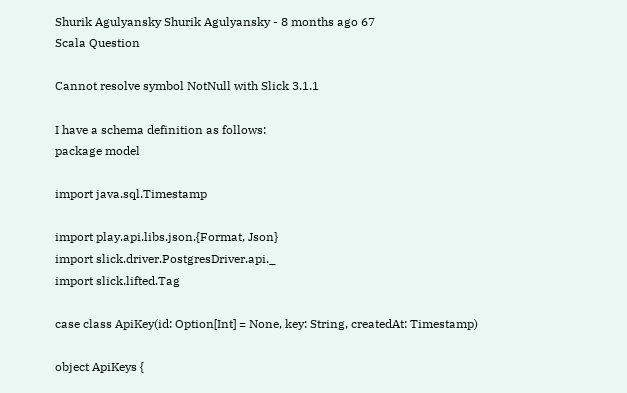Shurik Agulyansky Shurik Agulyansky - 8 months ago 67
Scala Question

Cannot resolve symbol NotNull with Slick 3.1.1

I have a schema definition as follows:
package model

import java.sql.Timestamp

import play.api.libs.json.{Format, Json}
import slick.driver.PostgresDriver.api._
import slick.lifted.Tag

case class ApiKey(id: Option[Int] = None, key: String, createdAt: Timestamp)

object ApiKeys {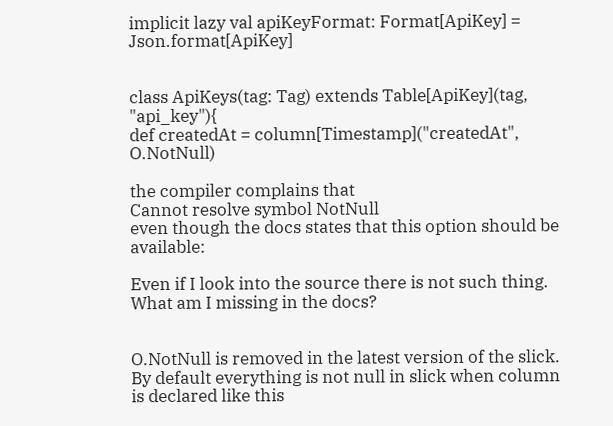implicit lazy val apiKeyFormat: Format[ApiKey] = Json.format[ApiKey]


class ApiKeys(tag: Tag) extends Table[ApiKey](tag, "api_key"){
def createdAt = column[Timestamp]("createdAt", O.NotNull)

the compiler complains that
Cannot resolve symbol NotNull
even though the docs states that this option should be available:

Even if I look into the source there is not such thing. What am I missing in the docs?


O.NotNull is removed in the latest version of the slick. By default everything is not null in slick when column is declared like this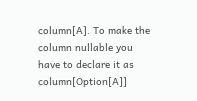column[A]. To make the column nullable you have to declare it as column[Option[A]]